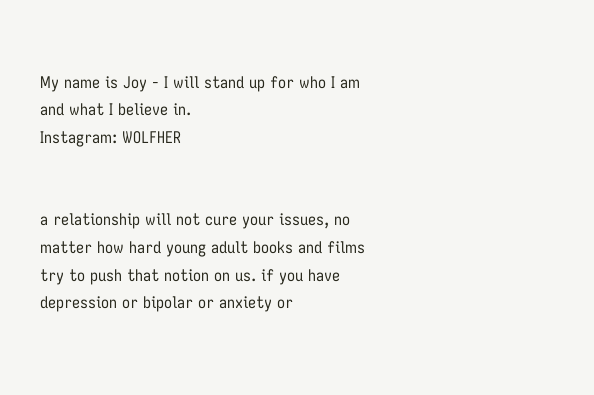My name is Joy - I will stand up for who I am and what I believe in.
Instagram: WOLFHER


a relationship will not cure your issues, no matter how hard young adult books and films try to push that notion on us. if you have depression or bipolar or anxiety or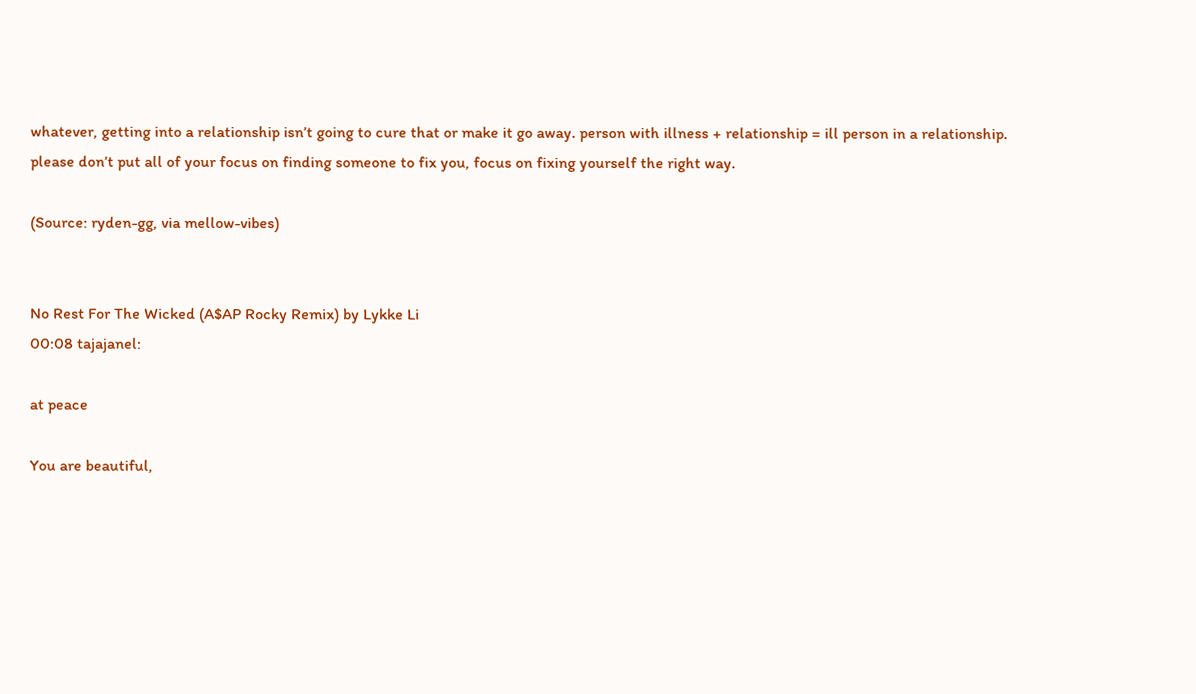whatever, getting into a relationship isn’t going to cure that or make it go away. person with illness + relationship = ill person in a relationship. please don’t put all of your focus on finding someone to fix you, focus on fixing yourself the right way.

(Source: ryden-gg, via mellow-vibes)


No Rest For The Wicked (A$AP Rocky Remix) by Lykke Li
00:08 tajajanel:

at peace

You are beautiful,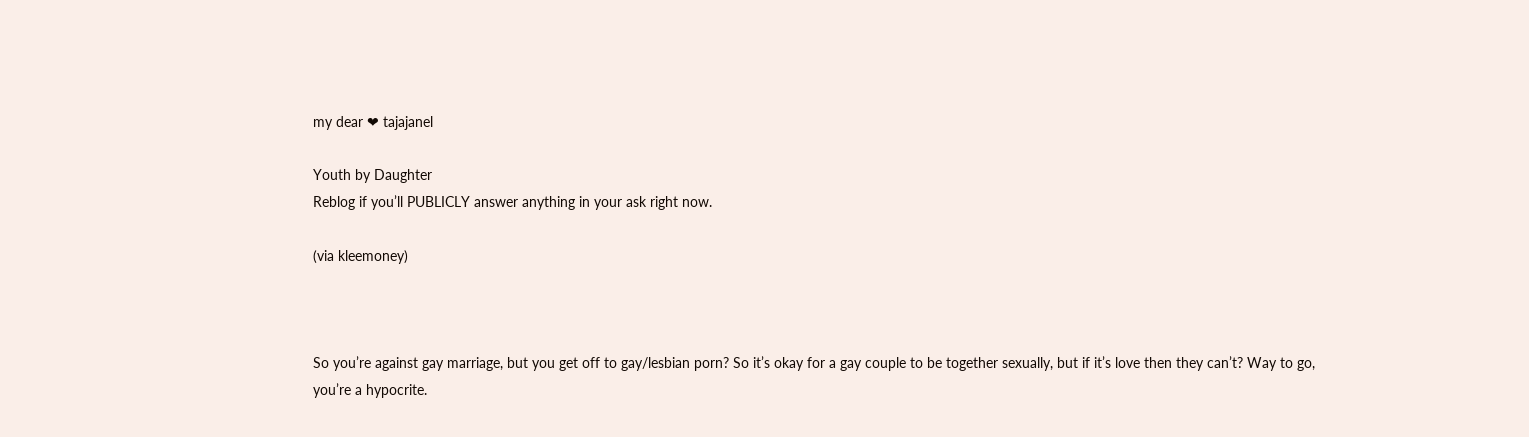my dear ❤ tajajanel

Youth by Daughter
Reblog if you’ll PUBLICLY answer anything in your ask right now.

(via kleemoney)



So you’re against gay marriage, but you get off to gay/lesbian porn? So it’s okay for a gay couple to be together sexually, but if it’s love then they can’t? Way to go, you’re a hypocrite.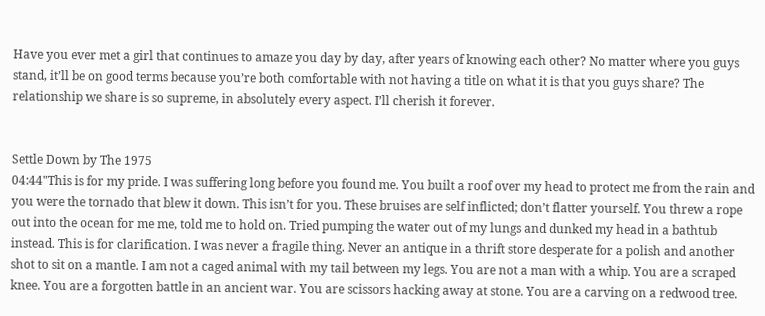Have you ever met a girl that continues to amaze you day by day, after years of knowing each other? No matter where you guys stand, it’ll be on good terms because you’re both comfortable with not having a title on what it is that you guys share? The relationship we share is so supreme, in absolutely every aspect. I’ll cherish it forever.


Settle Down by The 1975
04:44"This is for my pride. I was suffering long before you found me. You built a roof over my head to protect me from the rain and you were the tornado that blew it down. This isn’t for you. These bruises are self inflicted; don’t flatter yourself. You threw a rope out into the ocean for me me, told me to hold on. Tried pumping the water out of my lungs and dunked my head in a bathtub instead. This is for clarification. I was never a fragile thing. Never an antique in a thrift store desperate for a polish and another shot to sit on a mantle. I am not a caged animal with my tail between my legs. You are not a man with a whip. You are a scraped knee. You are a forgotten battle in an ancient war. You are scissors hacking away at stone. You are a carving on a redwood tree.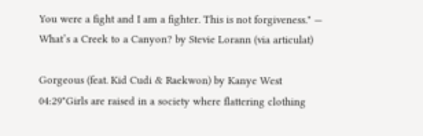You were a fight and I am a fighter. This is not forgiveness." — What’s a Creek to a Canyon? by Stevie Lorann (via articulat)

Gorgeous (feat. Kid Cudi & Raekwon) by Kanye West
04:29"Girls are raised in a society where flattering clothing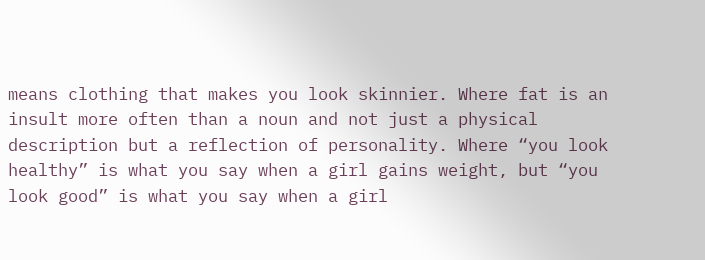means clothing that makes you look skinnier. Where fat is an insult more often than a noun and not just a physical description but a reflection of personality. Where “you look healthy” is what you say when a girl gains weight, but “you look good” is what you say when a girl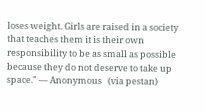loses weight. Girls are raised in a society that teaches them it is their own responsibility to be as small as possible because they do not deserve to take up space." — Anonymous   (via pestan)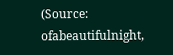(Source: ofabeautifulnight,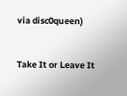via disc0queen)


Take It or Leave It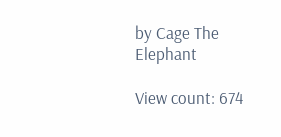by Cage The Elephant

View count: 674